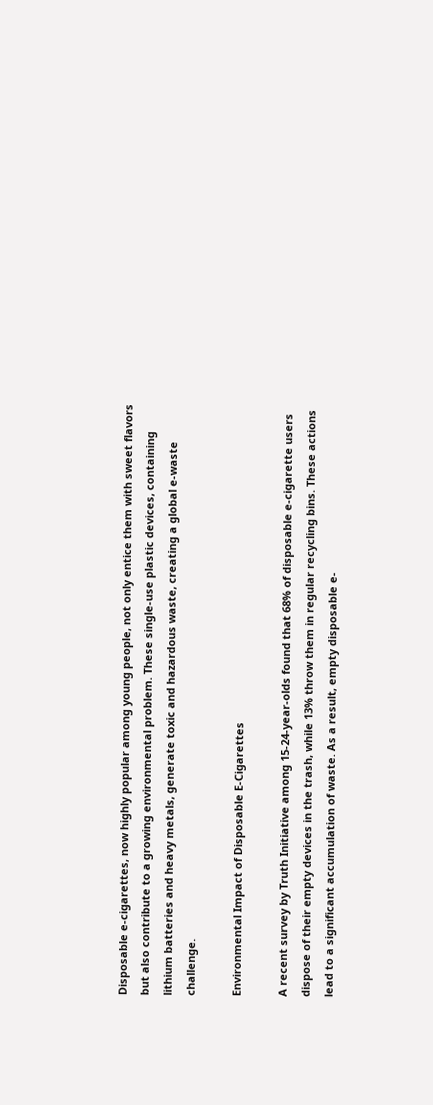Disposable e-cigarettes, now highly popular among young people, not only entice them with sweet flavors but also contribute to a growing environmental problem. These single-use plastic devices, containing lithium batteries and heavy metals, generate toxic and hazardous waste, creating a global e-waste challenge.

Environmental Impact of Disposable E-Cigarettes

A recent survey by Truth Initiative among 15-24-year-olds found that 68% of disposable e-cigarette users dispose of their empty devices in the trash, while 13% throw them in regular recycling bins. These actions lead to a significant accumulation of waste. As a result, empty disposable e-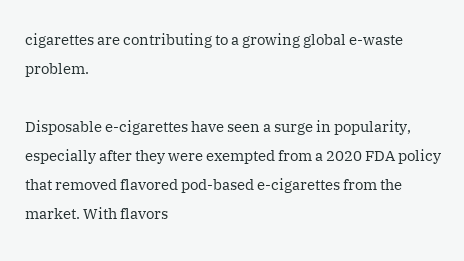cigarettes are contributing to a growing global e-waste problem.

Disposable e-cigarettes have seen a surge in popularity, especially after they were exempted from a 2020 FDA policy that removed flavored pod-based e-cigarettes from the market. With flavors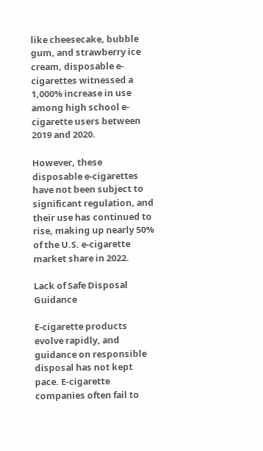like cheesecake, bubble gum, and strawberry ice cream, disposable e-cigarettes witnessed a 1,000% increase in use among high school e-cigarette users between 2019 and 2020.

However, these disposable e-cigarettes have not been subject to significant regulation, and their use has continued to rise, making up nearly 50% of the U.S. e-cigarette market share in 2022.

Lack of Safe Disposal Guidance

E-cigarette products evolve rapidly, and guidance on responsible disposal has not kept pace. E-cigarette companies often fail to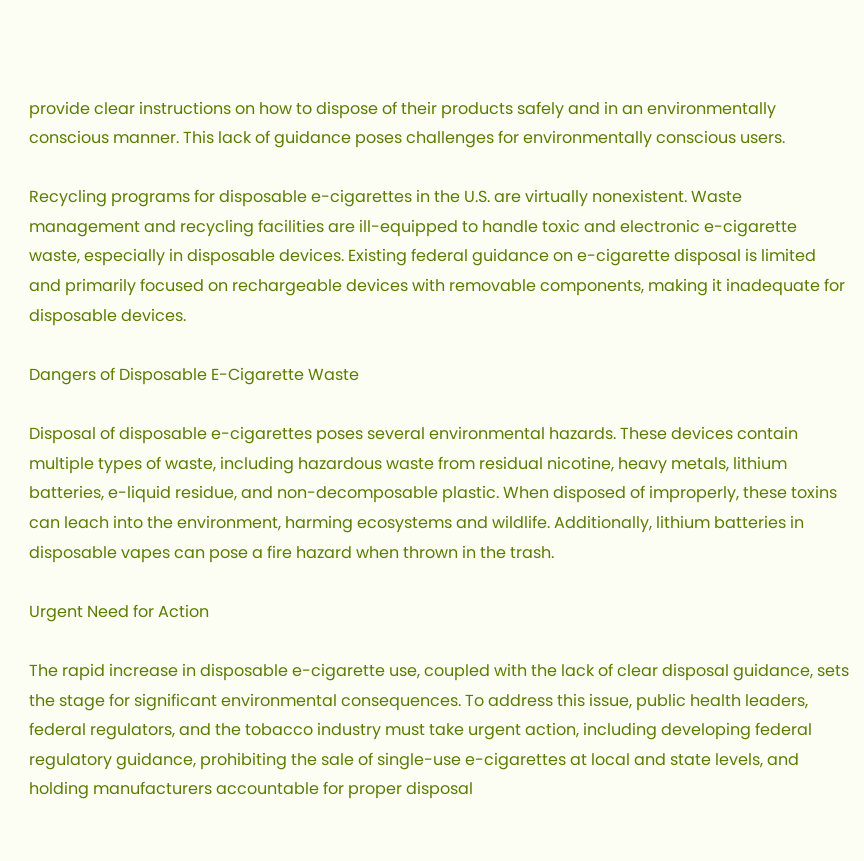provide clear instructions on how to dispose of their products safely and in an environmentally conscious manner. This lack of guidance poses challenges for environmentally conscious users.

Recycling programs for disposable e-cigarettes in the U.S. are virtually nonexistent. Waste management and recycling facilities are ill-equipped to handle toxic and electronic e-cigarette waste, especially in disposable devices. Existing federal guidance on e-cigarette disposal is limited and primarily focused on rechargeable devices with removable components, making it inadequate for disposable devices.

Dangers of Disposable E-Cigarette Waste

Disposal of disposable e-cigarettes poses several environmental hazards. These devices contain multiple types of waste, including hazardous waste from residual nicotine, heavy metals, lithium batteries, e-liquid residue, and non-decomposable plastic. When disposed of improperly, these toxins can leach into the environment, harming ecosystems and wildlife. Additionally, lithium batteries in disposable vapes can pose a fire hazard when thrown in the trash.

Urgent Need for Action

The rapid increase in disposable e-cigarette use, coupled with the lack of clear disposal guidance, sets the stage for significant environmental consequences. To address this issue, public health leaders, federal regulators, and the tobacco industry must take urgent action, including developing federal regulatory guidance, prohibiting the sale of single-use e-cigarettes at local and state levels, and holding manufacturers accountable for proper disposal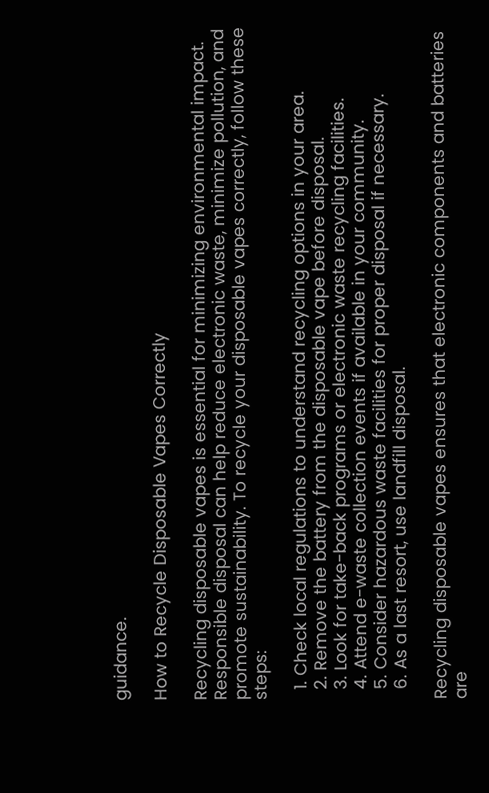guidance.

How to Recycle Disposable Vapes Correctly

Recycling disposable vapes is essential for minimizing environmental impact. Responsible disposal can help reduce electronic waste, minimize pollution, and promote sustainability. To recycle your disposable vapes correctly, follow these steps:

  1. Check local regulations to understand recycling options in your area.
  2. Remove the battery from the disposable vape before disposal.
  3. Look for take-back programs or electronic waste recycling facilities.
  4. Attend e-waste collection events if available in your community.
  5. Consider hazardous waste facilities for proper disposal if necessary.
  6. As a last resort, use landfill disposal.

Recycling disposable vapes ensures that electronic components and batteries are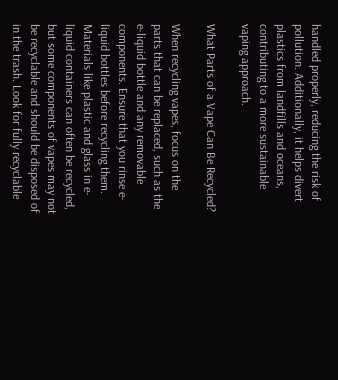handled properly, reducing the risk of pollution. Additionally, it helps divert plastics from landfills and oceans, contributing to a more sustainable vaping approach.

What Parts of a Vape Can Be Recycled?

When recycling vapes, focus on the parts that can be replaced, such as the e-liquid bottle and any removable components. Ensure that you rinse e-liquid bottles before recycling them. Materials like plastic and glass in e-liquid containers can often be recycled, but some components of vapes may not be recyclable and should be disposed of in the trash. Look for fully recyclable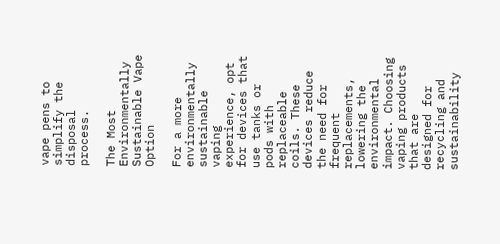vape pens to simplify the disposal process.

The Most Environmentally Sustainable Vape Option

For a more environmentally sustainable vaping experience, opt for devices that use tanks or pods with replaceable coils. These devices reduce the need for frequent replacements, lowering the environmental impact. Choosing vaping products that are designed for recycling and sustainability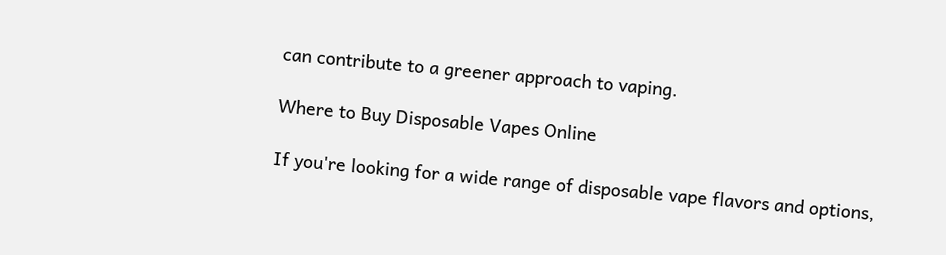can contribute to a greener approach to vaping.

Where to Buy Disposable Vapes Online

If you're looking for a wide range of disposable vape flavors and options,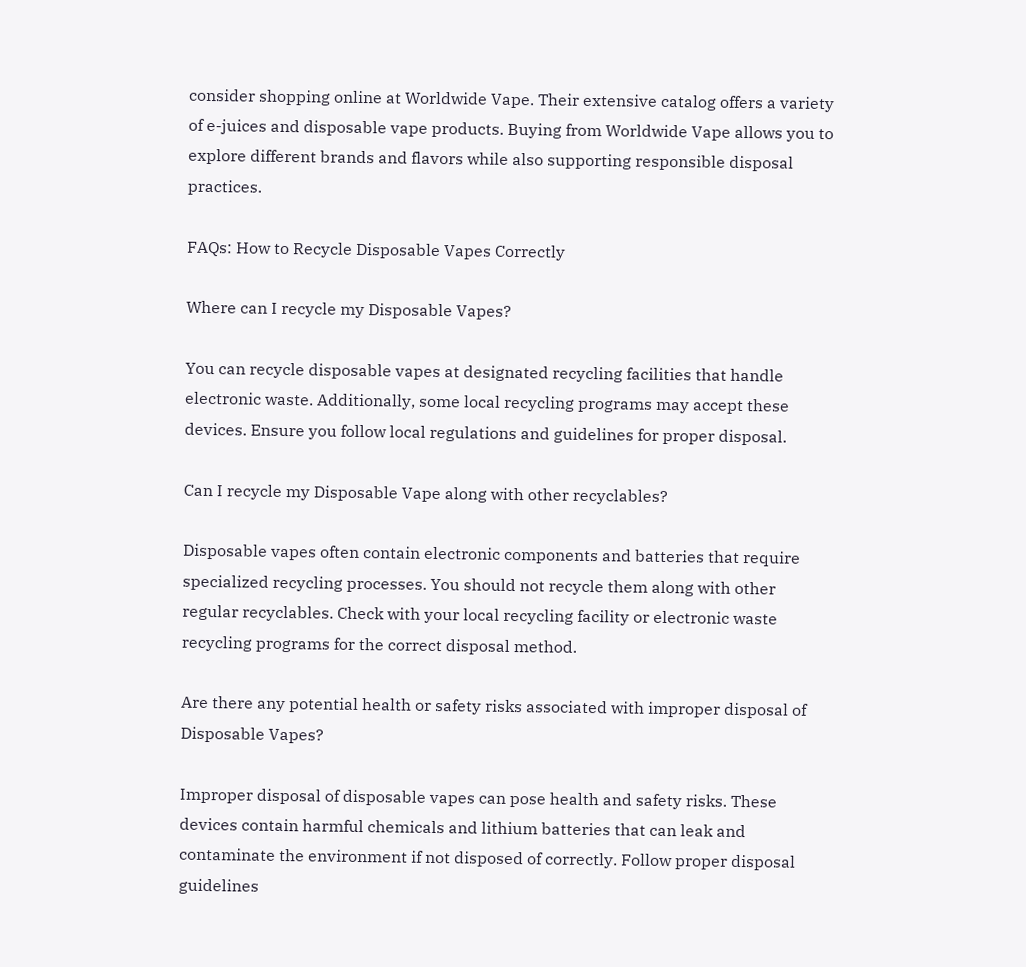consider shopping online at Worldwide Vape. Their extensive catalog offers a variety of e-juices and disposable vape products. Buying from Worldwide Vape allows you to explore different brands and flavors while also supporting responsible disposal practices.

FAQs: How to Recycle Disposable Vapes Correctly

Where can I recycle my Disposable Vapes?

You can recycle disposable vapes at designated recycling facilities that handle electronic waste. Additionally, some local recycling programs may accept these devices. Ensure you follow local regulations and guidelines for proper disposal.

Can I recycle my Disposable Vape along with other recyclables?

Disposable vapes often contain electronic components and batteries that require specialized recycling processes. You should not recycle them along with other regular recyclables. Check with your local recycling facility or electronic waste recycling programs for the correct disposal method.

Are there any potential health or safety risks associated with improper disposal of Disposable Vapes?

Improper disposal of disposable vapes can pose health and safety risks. These devices contain harmful chemicals and lithium batteries that can leak and contaminate the environment if not disposed of correctly. Follow proper disposal guidelines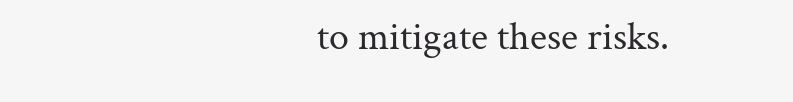to mitigate these risks.